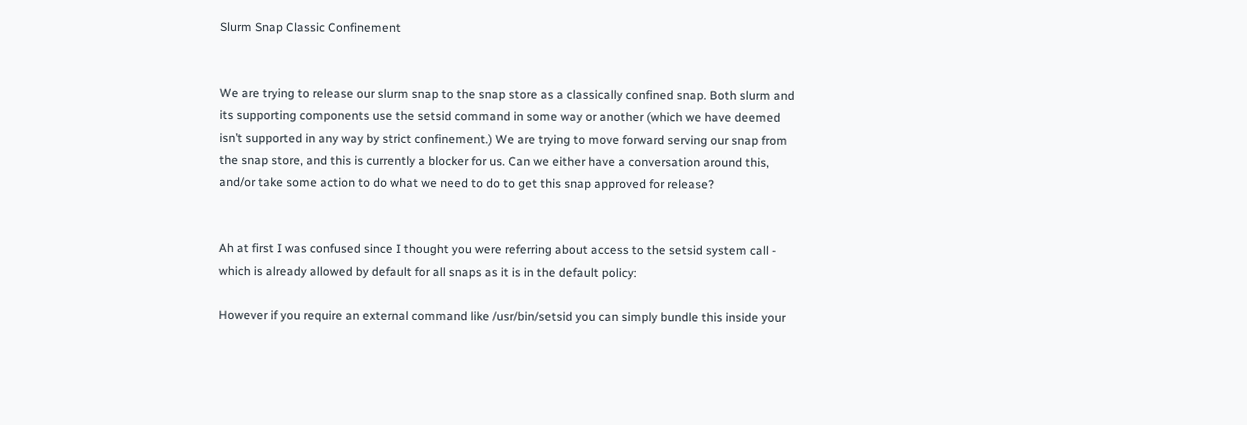Slurm Snap Classic Confinement


We are trying to release our slurm snap to the snap store as a classically confined snap. Both slurm and its supporting components use the setsid command in some way or another (which we have deemed isn’t supported in any way by strict confinement.) We are trying to move forward serving our snap from the snap store, and this is currently a blocker for us. Can we either have a conversation around this, and/or take some action to do what we need to do to get this snap approved for release?


Ah at first I was confused since I thought you were referring about access to the setsid system call - which is already allowed by default for all snaps as it is in the default policy:

However if you require an external command like /usr/bin/setsid you can simply bundle this inside your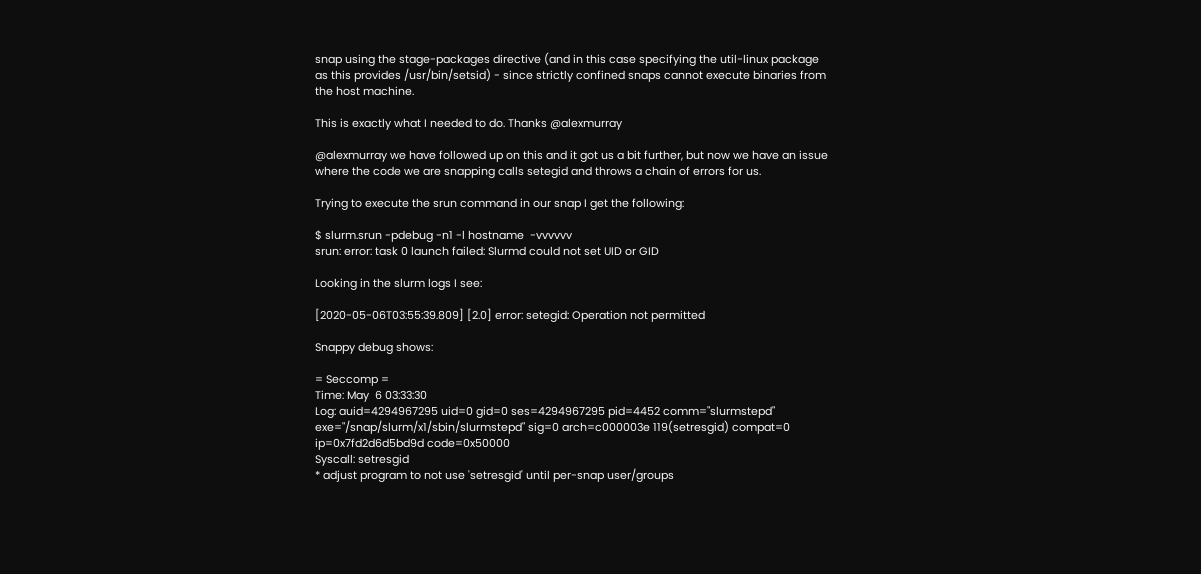snap using the stage-packages directive (and in this case specifying the util-linux package as this provides /usr/bin/setsid) - since strictly confined snaps cannot execute binaries from the host machine.

This is exactly what I needed to do. Thanks @alexmurray

@alexmurray we have followed up on this and it got us a bit further, but now we have an issue where the code we are snapping calls setegid and throws a chain of errors for us.

Trying to execute the srun command in our snap I get the following:

$ slurm.srun -pdebug -n1 -l hostname  -vvvvvv
srun: error: task 0 launch failed: Slurmd could not set UID or GID

Looking in the slurm logs I see:

[2020-05-06T03:55:39.809] [2.0] error: setegid: Operation not permitted

Snappy debug shows:

= Seccomp =
Time: May  6 03:33:30
Log: auid=4294967295 uid=0 gid=0 ses=4294967295 pid=4452 comm="slurmstepd" exe="/snap/slurm/x1/sbin/slurmstepd" sig=0 arch=c000003e 119(setresgid) compat=0 ip=0x7fd2d6d5bd9d code=0x50000
Syscall: setresgid
* adjust program to not use 'setresgid' until per-snap user/groups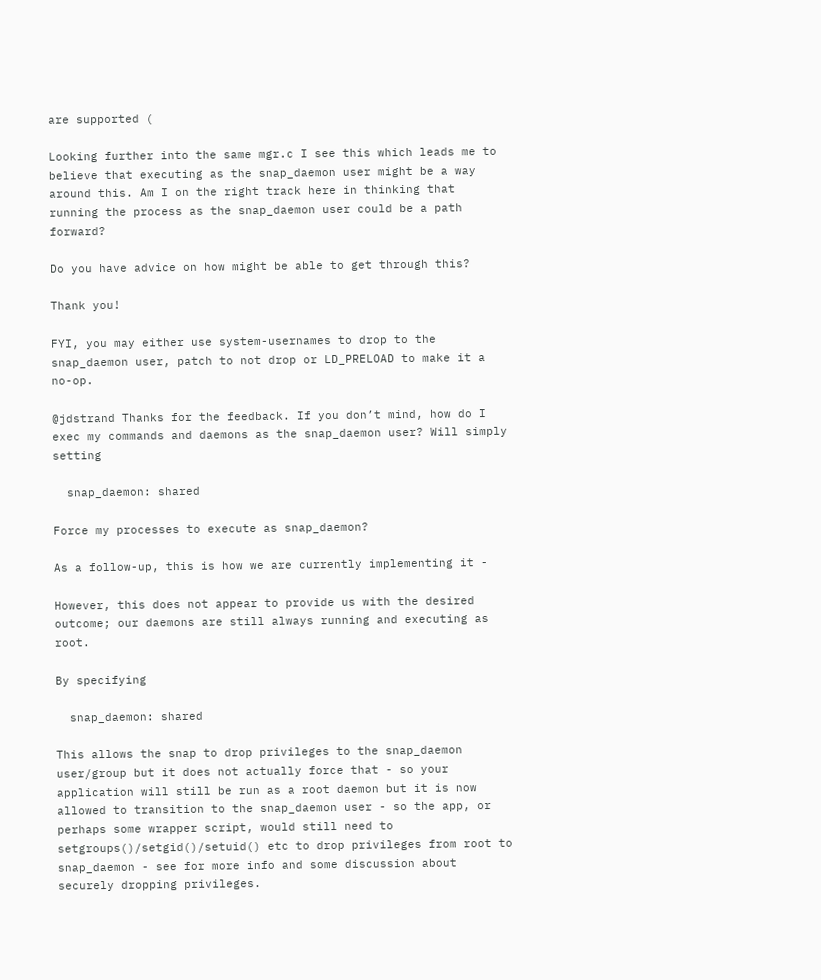are supported (

Looking further into the same mgr.c I see this which leads me to believe that executing as the snap_daemon user might be a way around this. Am I on the right track here in thinking that running the process as the snap_daemon user could be a path forward?

Do you have advice on how might be able to get through this?

Thank you!

FYI, you may either use system-usernames to drop to the snap_daemon user, patch to not drop or LD_PRELOAD to make it a no-op.

@jdstrand Thanks for the feedback. If you don’t mind, how do I exec my commands and daemons as the snap_daemon user? Will simply setting

  snap_daemon: shared

Force my processes to execute as snap_daemon?

As a follow-up, this is how we are currently implementing it -

However, this does not appear to provide us with the desired outcome; our daemons are still always running and executing as root.

By specifying

  snap_daemon: shared

This allows the snap to drop privileges to the snap_daemon user/group but it does not actually force that - so your application will still be run as a root daemon but it is now allowed to transition to the snap_daemon user - so the app, or perhaps some wrapper script, would still need to setgroups()/setgid()/setuid() etc to drop privileges from root to snap_daemon - see for more info and some discussion about securely dropping privileges.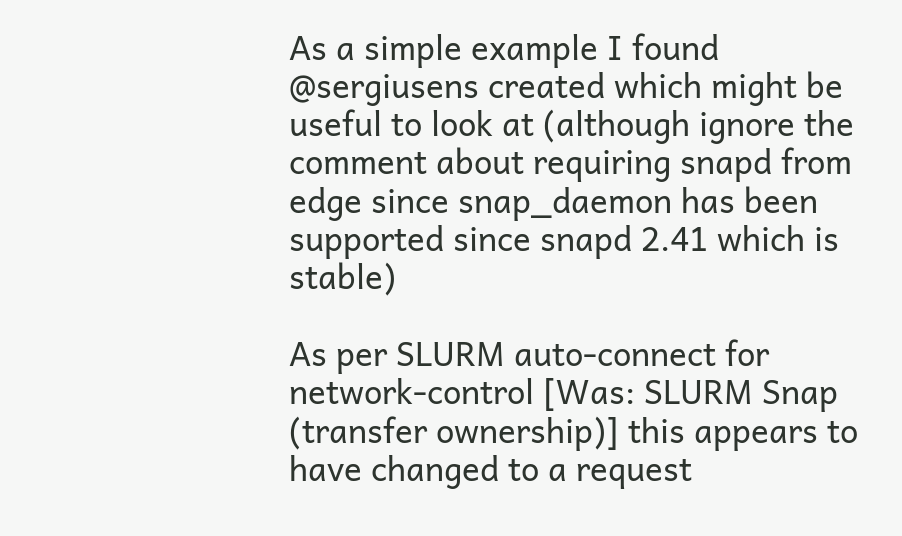As a simple example I found @sergiusens created which might be useful to look at (although ignore the comment about requiring snapd from edge since snap_daemon has been supported since snapd 2.41 which is stable)

As per SLURM auto-connect for network-control [Was: SLURM Snap (transfer ownership)] this appears to have changed to a request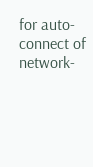for auto-connect of network-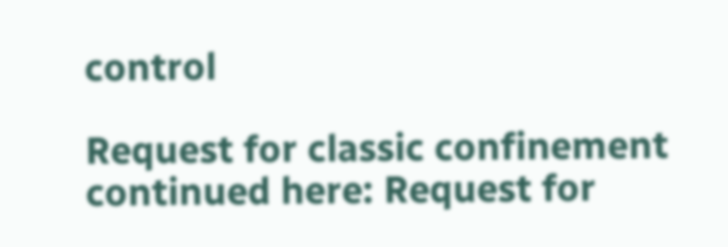control

Request for classic confinement continued here: Request for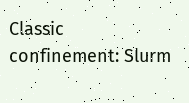Classic confinement: Slurm